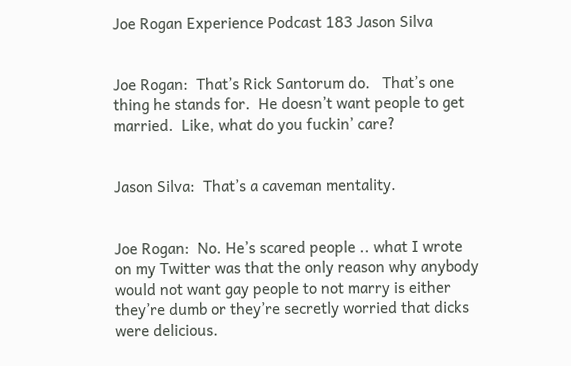Joe Rogan Experience Podcast 183 Jason Silva


Joe Rogan:  That’s Rick Santorum do.   That’s one thing he stands for.  He doesn’t want people to get married.  Like, what do you fuckin’ care?


Jason Silva:  That’s a caveman mentality.


Joe Rogan:  No. He’s scared people .. what I wrote on my Twitter was that the only reason why anybody would not want gay people to not marry is either they’re dumb or they’re secretly worried that dicks were delicious.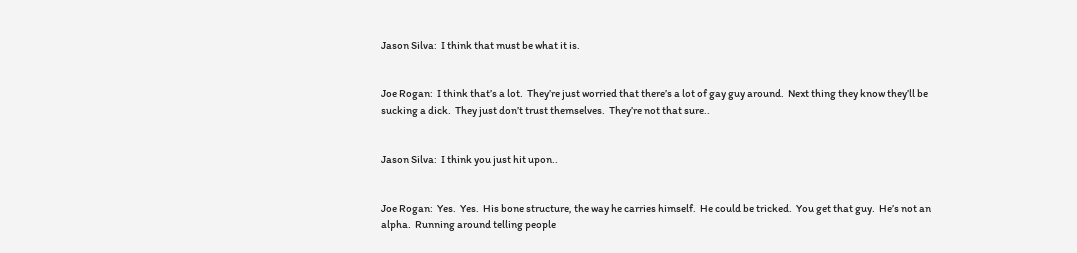Jason Silva:  I think that must be what it is.


Joe Rogan:  I think that’s a lot.  They’re just worried that there’s a lot of gay guy around.  Next thing they know they’ll be sucking a dick.  They just don’t trust themselves.  They’re not that sure..


Jason Silva:  I think you just hit upon..


Joe Rogan:  Yes.  Yes.  His bone structure, the way he carries himself.  He could be tricked.  You get that guy.  He’s not an alpha.  Running around telling people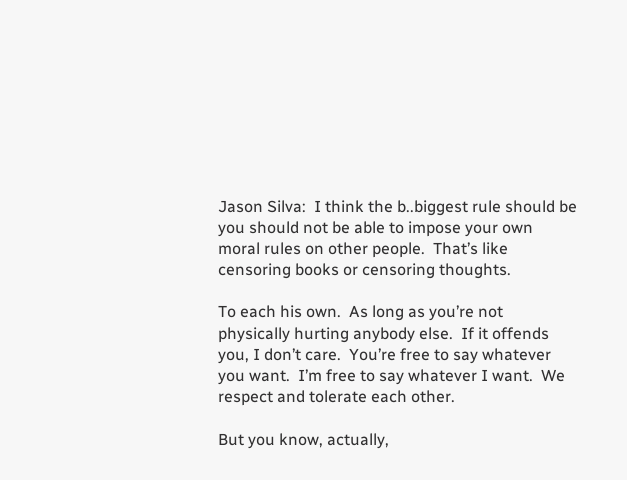Jason Silva:  I think the b..biggest rule should be you should not be able to impose your own moral rules on other people.  That’s like censoring books or censoring thoughts.

To each his own.  As long as you’re not physically hurting anybody else.  If it offends you, I don’t care.  You’re free to say whatever you want.  I’m free to say whatever I want.  We respect and tolerate each other.

But you know, actually,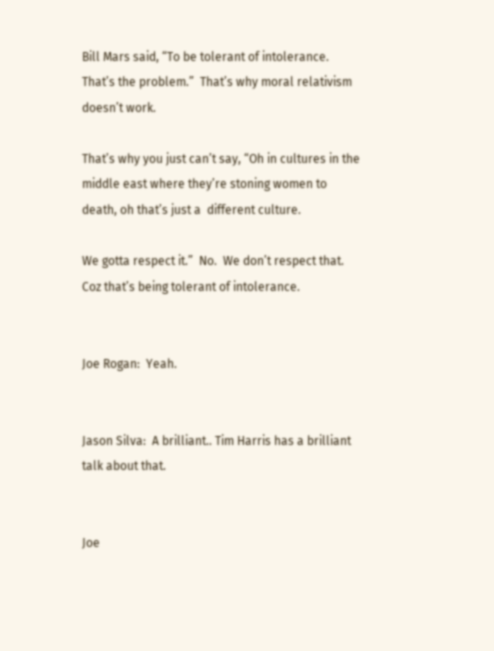Bill Mars said, “To be tolerant of intolerance.  That’s the problem.”  That’s why moral relativism doesn’t work.

That’s why you just can’t say, “Oh in cultures in the middle east where they’re stoning women to death, oh that’s just a  different culture.

We gotta respect it.”  No.  We don’t respect that. Coz that’s being tolerant of intolerance.


Joe Rogan:  Yeah.


Jason Silva:  A brilliant.. Tim Harris has a brilliant talk about that.


Joe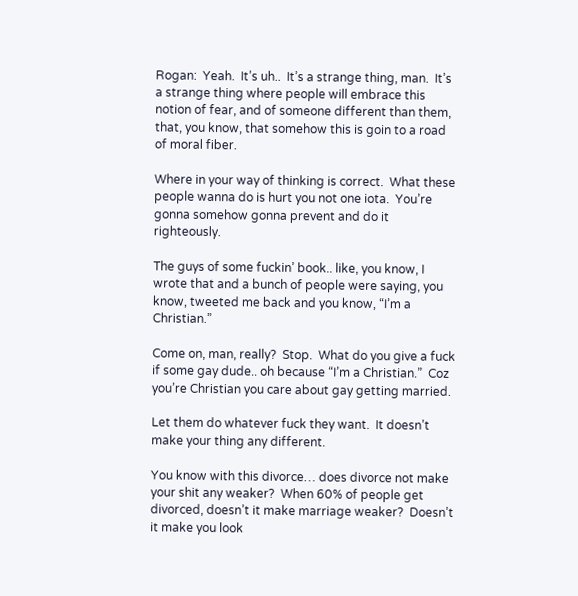Rogan:  Yeah.  It’s uh..  It’s a strange thing, man.  It’s a strange thing where people will embrace this notion of fear, and of someone different than them, that, you know, that somehow this is goin to a road of moral fiber.

Where in your way of thinking is correct.  What these people wanna do is hurt you not one iota.  You’re gonna somehow gonna prevent and do it righteously.

The guys of some fuckin’ book.. like, you know, I wrote that and a bunch of people were saying, you know, tweeted me back and you know, “I’m a Christian.”

Come on, man, really?  Stop.  What do you give a fuck if some gay dude.. oh because “I’m a Christian.”  Coz you’re Christian you care about gay getting married.

Let them do whatever fuck they want.  It doesn’t make your thing any different.

You know with this divorce… does divorce not make your shit any weaker?  When 60% of people get divorced, doesn’t it make marriage weaker?  Doesn’t it make you look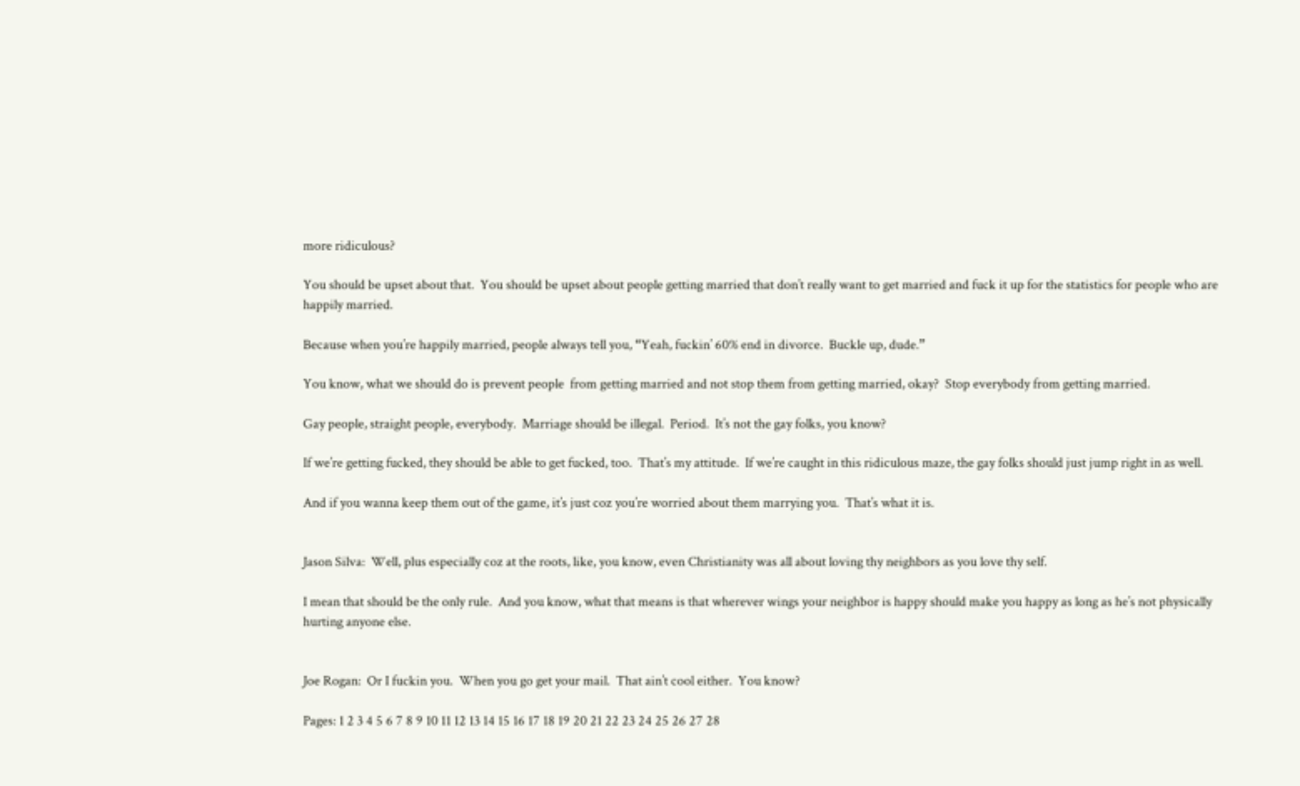more ridiculous?

You should be upset about that.  You should be upset about people getting married that don’t really want to get married and fuck it up for the statistics for people who are happily married.

Because when you’re happily married, people always tell you, “Yeah, fuckin’ 60% end in divorce.  Buckle up, dude.”

You know, what we should do is prevent people  from getting married and not stop them from getting married, okay?  Stop everybody from getting married.

Gay people, straight people, everybody.  Marriage should be illegal.  Period.  It’s not the gay folks, you know?

If we’re getting fucked, they should be able to get fucked, too.  That’s my attitude.  If we’re caught in this ridiculous maze, the gay folks should just jump right in as well.

And if you wanna keep them out of the game, it’s just coz you’re worried about them marrying you.  That’s what it is.


Jason Silva:  Well, plus especially coz at the roots, like, you know, even Christianity was all about loving thy neighbors as you love thy self.

I mean that should be the only rule.  And you know, what that means is that wherever wings your neighbor is happy should make you happy as long as he’s not physically hurting anyone else.


Joe Rogan:  Or I fuckin you.  When you go get your mail.  That ain’t cool either.  You know?

Pages: 1 2 3 4 5 6 7 8 9 10 11 12 13 14 15 16 17 18 19 20 21 22 23 24 25 26 27 28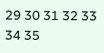29 30 31 32 33 34 35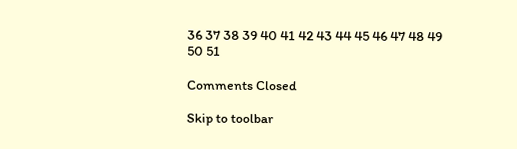36 37 38 39 40 41 42 43 44 45 46 47 48 49 50 51

Comments Closed

Skip to toolbar